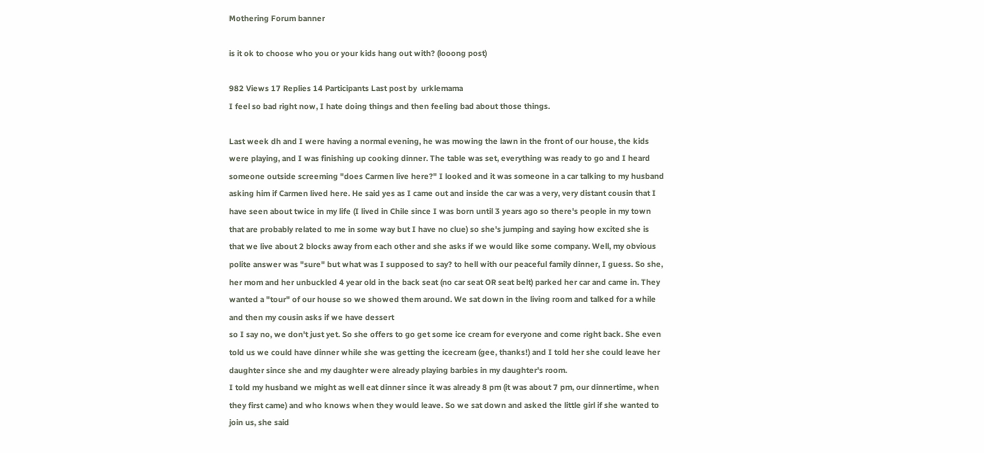Mothering Forum banner

is it ok to choose who you or your kids hang out with? (looong post)

982 Views 17 Replies 14 Participants Last post by  urklemama
I feel so bad right now, I hate doing things and then feeling bad about those things.

Last week dh and I were having a normal evening, he was mowing the lawn in the front of our house, the kids were playing, and I was finishing up cooking dinner. The table was set, everything was ready to go and I heard someone outside screeming "does Carmen live here?" I looked and it was someone in a car talking to my husband asking him if Carmen lived here. He said yes as I came out and inside the car was a very, very distant cousin that I have seen about twice in my life (I lived in Chile since I was born until 3 years ago so there's people in my town that are probably related to me in some way but I have no clue) so she's jumping and saying how excited she is that we live about 2 blocks away from each other and she asks if we would like some company. Well, my obvious polite answer was "sure" but what was I supposed to say? to hell with our peaceful family dinner, I guess. So she, her mom and her unbuckled 4 year old in the back seat (no car seat OR seat belt) parked her car and came in. They wanted a "tour" of our house so we showed them around. We sat down in the living room and talked for a while and then my cousin asks if we have dessert
so I say no, we don't just yet. So she offers to go get some ice cream for everyone and come right back. She even told us we could have dinner while she was getting the icecream (gee, thanks!) and I told her she could leave her daughter since she and my daughter were already playing barbies in my daughter's room.
I told my husband we might as well eat dinner since it was already 8 pm (it was about 7 pm, our dinnertime, when they first came) and who knows when they would leave. So we sat down and asked the little girl if she wanted to join us, she said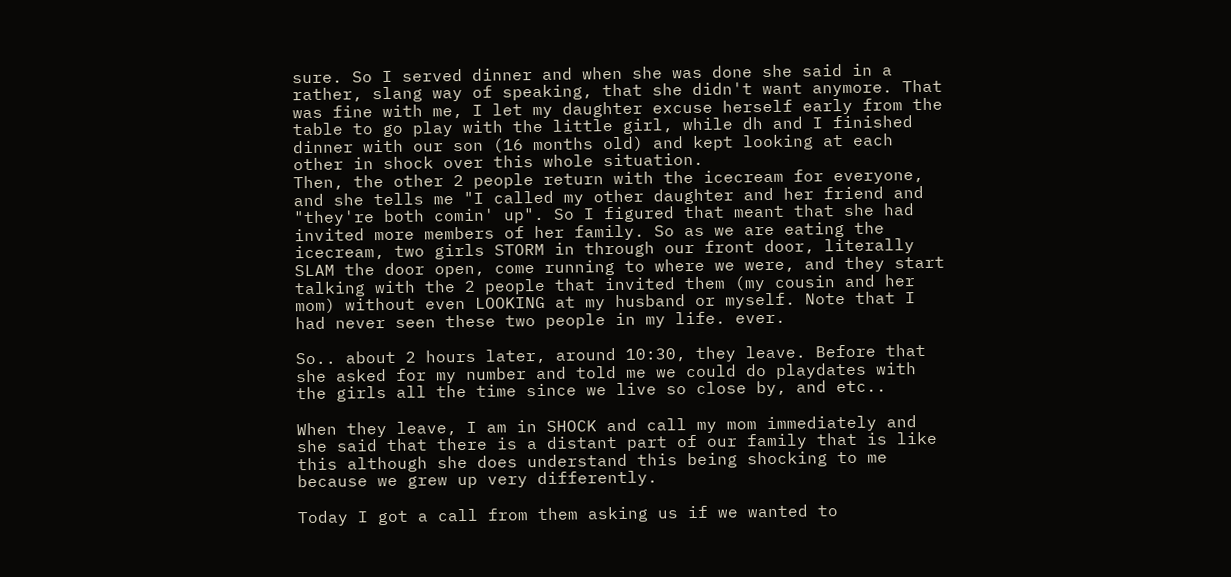sure. So I served dinner and when she was done she said in a rather, slang way of speaking, that she didn't want anymore. That was fine with me, I let my daughter excuse herself early from the table to go play with the little girl, while dh and I finished dinner with our son (16 months old) and kept looking at each other in shock over this whole situation.
Then, the other 2 people return with the icecream for everyone, and she tells me "I called my other daughter and her friend and "they're both comin' up". So I figured that meant that she had invited more members of her family. So as we are eating the icecream, two girls STORM in through our front door, literally SLAM the door open, come running to where we were, and they start talking with the 2 people that invited them (my cousin and her mom) without even LOOKING at my husband or myself. Note that I had never seen these two people in my life. ever.

So.. about 2 hours later, around 10:30, they leave. Before that she asked for my number and told me we could do playdates with the girls all the time since we live so close by, and etc..

When they leave, I am in SHOCK and call my mom immediately and she said that there is a distant part of our family that is like this although she does understand this being shocking to me because we grew up very differently.

Today I got a call from them asking us if we wanted to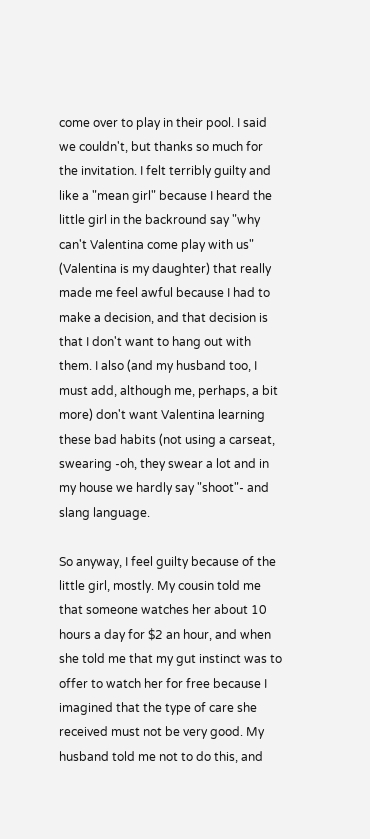come over to play in their pool. I said we couldn't, but thanks so much for the invitation. I felt terribly guilty and like a "mean girl" because I heard the little girl in the backround say "why can't Valentina come play with us" (Valentina is my daughter) that really made me feel awful because I had to make a decision, and that decision is that I don't want to hang out with them. I also (and my husband too, I must add, although me, perhaps, a bit more) don't want Valentina learning these bad habits (not using a carseat, swearing -oh, they swear a lot and in my house we hardly say "shoot"- and slang language.

So anyway, I feel guilty because of the little girl, mostly. My cousin told me that someone watches her about 10 hours a day for $2 an hour, and when she told me that my gut instinct was to offer to watch her for free because I imagined that the type of care she received must not be very good. My husband told me not to do this, and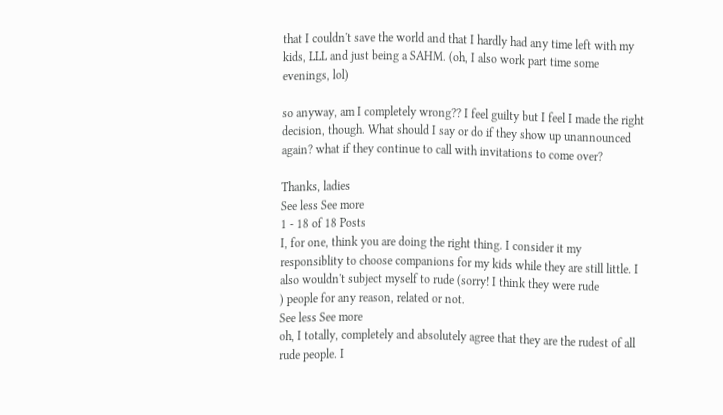that I couldn't save the world and that I hardly had any time left with my kids, LLL and just being a SAHM. (oh, I also work part time some evenings, lol)

so anyway, am I completely wrong?? I feel guilty but I feel I made the right decision, though. What should I say or do if they show up unannounced again? what if they continue to call with invitations to come over?

Thanks, ladies
See less See more
1 - 18 of 18 Posts
I, for one, think you are doing the right thing. I consider it my responsiblity to choose companions for my kids while they are still little. I also wouldn't subject myself to rude (sorry! I think they were rude
) people for any reason, related or not.
See less See more
oh, I totally, completely and absolutely agree that they are the rudest of all rude people. I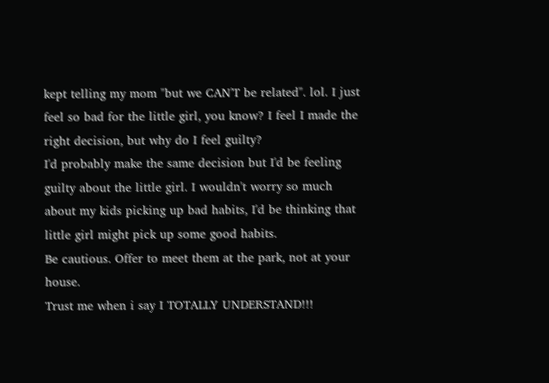kept telling my mom "but we CAN'T be related". lol. I just feel so bad for the little girl, you know? I feel I made the right decision, but why do I feel guilty?
I'd probably make the same decision but I'd be feeling guilty about the little girl. I wouldn't worry so much about my kids picking up bad habits, I'd be thinking that little girl might pick up some good habits.
Be cautious. Offer to meet them at the park, not at your house.
Trust me when i say I TOTALLY UNDERSTAND!!!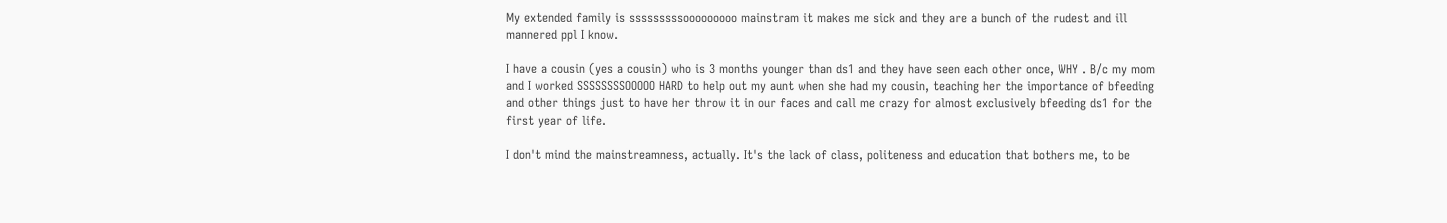My extended family is sssssssssooooooooo mainstram it makes me sick and they are a bunch of the rudest and ill mannered ppl I know.

I have a cousin (yes a cousin) who is 3 months younger than ds1 and they have seen each other once, WHY . B/c my mom and I worked SSSSSSSSOOOOO HARD to help out my aunt when she had my cousin, teaching her the importance of bfeeding and other things just to have her throw it in our faces and call me crazy for almost exclusively bfeeding ds1 for the first year of life.

I don't mind the mainstreamness, actually. It's the lack of class, politeness and education that bothers me, to be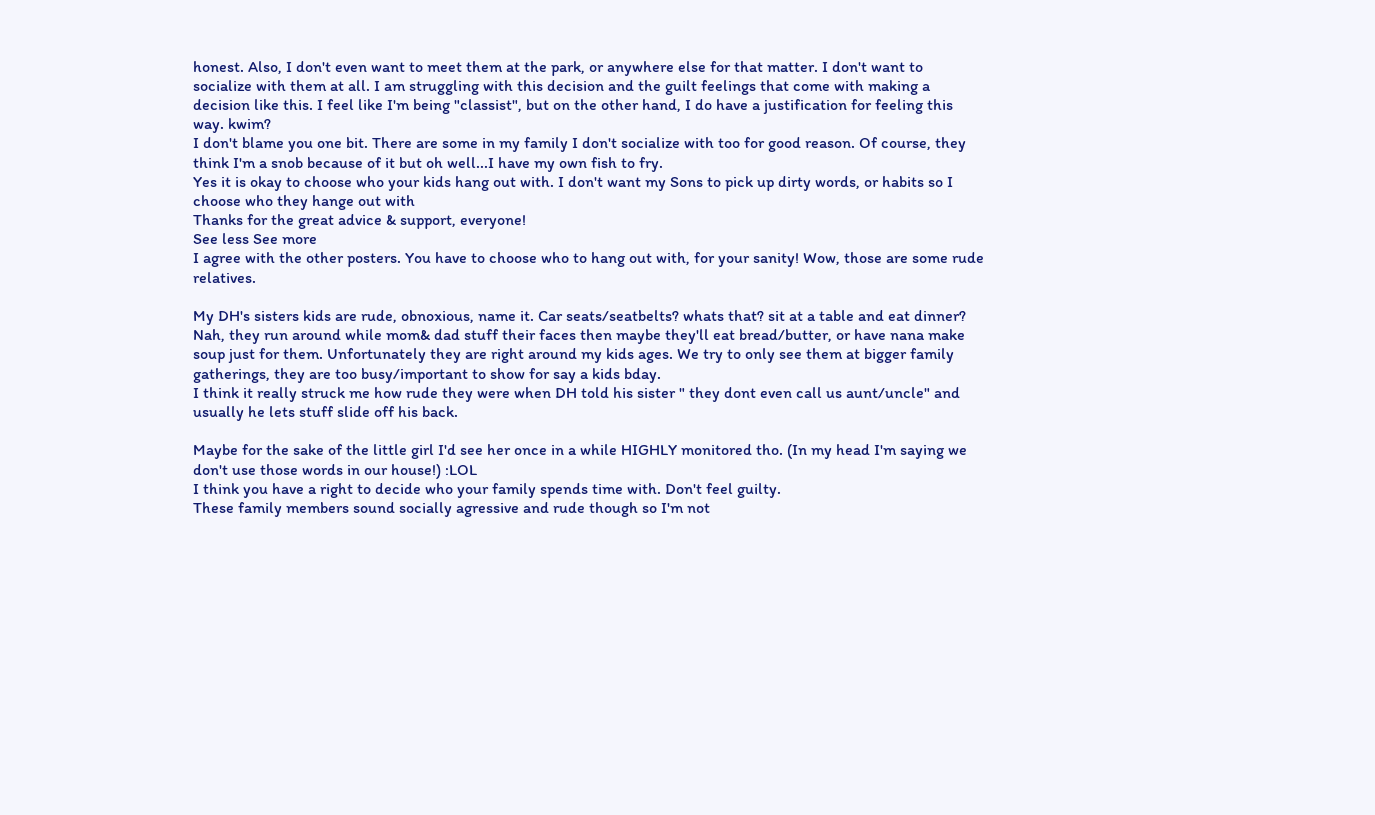honest. Also, I don't even want to meet them at the park, or anywhere else for that matter. I don't want to socialize with them at all. I am struggling with this decision and the guilt feelings that come with making a decision like this. I feel like I'm being "classist", but on the other hand, I do have a justification for feeling this way. kwim?
I don't blame you one bit. There are some in my family I don't socialize with too for good reason. Of course, they think I'm a snob because of it but oh well...I have my own fish to fry.
Yes it is okay to choose who your kids hang out with. I don't want my Sons to pick up dirty words, or habits so I choose who they hange out with
Thanks for the great advice & support, everyone!
See less See more
I agree with the other posters. You have to choose who to hang out with, for your sanity! Wow, those are some rude relatives.

My DH's sisters kids are rude, obnoxious, name it. Car seats/seatbelts? whats that? sit at a table and eat dinner? Nah, they run around while mom& dad stuff their faces then maybe they'll eat bread/butter, or have nana make soup just for them. Unfortunately they are right around my kids ages. We try to only see them at bigger family gatherings, they are too busy/important to show for say a kids bday.
I think it really struck me how rude they were when DH told his sister " they dont even call us aunt/uncle" and usually he lets stuff slide off his back.

Maybe for the sake of the little girl I'd see her once in a while HIGHLY monitored tho. (In my head I'm saying we don't use those words in our house!) :LOL
I think you have a right to decide who your family spends time with. Don't feel guilty.
These family members sound socially agressive and rude though so I'm not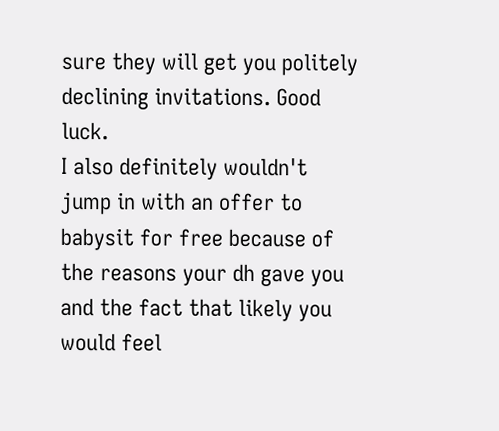sure they will get you politely declining invitations. Good luck.
I also definitely wouldn't jump in with an offer to babysit for free because of the reasons your dh gave you and the fact that likely you would feel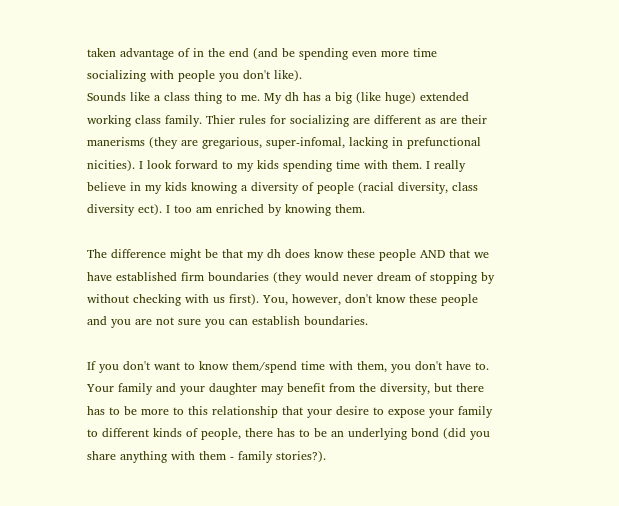taken advantage of in the end (and be spending even more time socializing with people you don't like).
Sounds like a class thing to me. My dh has a big (like huge) extended working class family. Thier rules for socializing are different as are their manerisms (they are gregarious, super-infomal, lacking in prefunctional nicities). I look forward to my kids spending time with them. I really believe in my kids knowing a diversity of people (racial diversity, class diversity ect). I too am enriched by knowing them.

The difference might be that my dh does know these people AND that we have established firm boundaries (they would never dream of stopping by without checking with us first). You, however, don't know these people and you are not sure you can establish boundaries.

If you don't want to know them/spend time with them, you don't have to. Your family and your daughter may benefit from the diversity, but there has to be more to this relationship that your desire to expose your family to different kinds of people, there has to be an underlying bond (did you share anything with them - family stories?).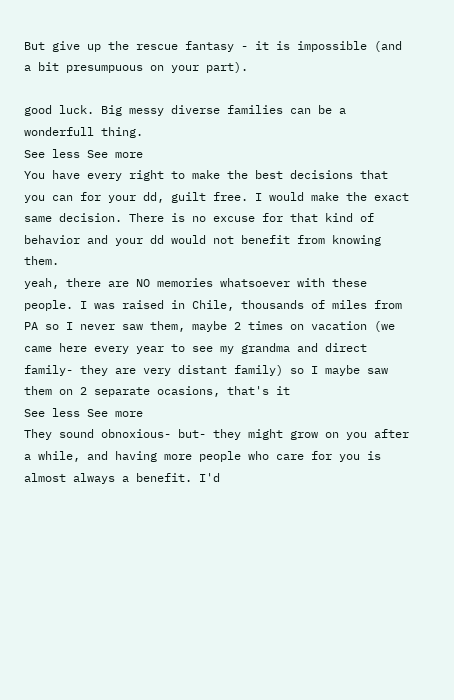But give up the rescue fantasy - it is impossible (and a bit presumpuous on your part).

good luck. Big messy diverse families can be a wonderfull thing.
See less See more
You have every right to make the best decisions that you can for your dd, guilt free. I would make the exact same decision. There is no excuse for that kind of behavior and your dd would not benefit from knowing them.
yeah, there are NO memories whatsoever with these people. I was raised in Chile, thousands of miles from PA so I never saw them, maybe 2 times on vacation (we came here every year to see my grandma and direct family- they are very distant family) so I maybe saw them on 2 separate ocasions, that's it
See less See more
They sound obnoxious- but- they might grow on you after a while, and having more people who care for you is almost always a benefit. I'd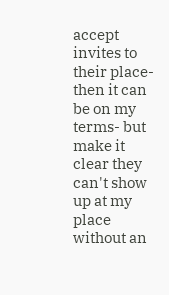accept invites to their place- then it can be on my terms- but make it clear they can't show up at my place without an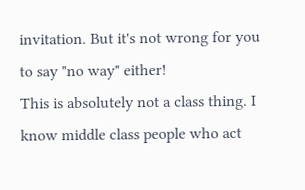invitation. But it's not wrong for you to say "no way" either!
This is absolutely not a class thing. I know middle class people who act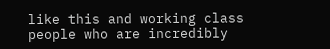like this and working class people who are incredibly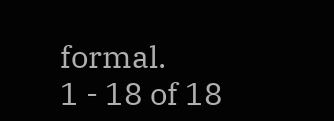formal.
1 - 18 of 18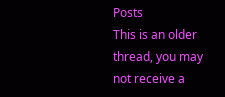Posts
This is an older thread, you may not receive a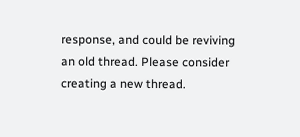response, and could be reviving an old thread. Please consider creating a new thread.